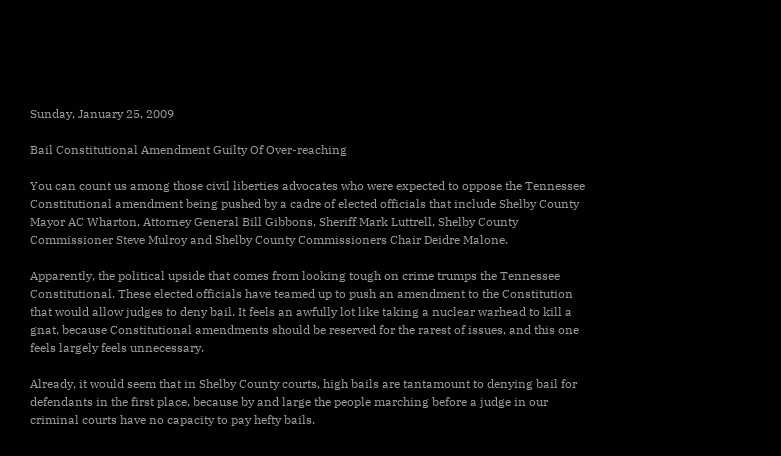Sunday, January 25, 2009

Bail Constitutional Amendment Guilty Of Over-reaching

You can count us among those civil liberties advocates who were expected to oppose the Tennessee Constitutional amendment being pushed by a cadre of elected officials that include Shelby County Mayor AC Wharton, Attorney General Bill Gibbons, Sheriff Mark Luttrell, Shelby County Commissioner Steve Mulroy and Shelby County Commissioners Chair Deidre Malone.

Apparently, the political upside that comes from looking tough on crime trumps the Tennessee Constitutional. These elected officials have teamed up to push an amendment to the Constitution that would allow judges to deny bail. It feels an awfully lot like taking a nuclear warhead to kill a gnat, because Constitutional amendments should be reserved for the rarest of issues, and this one feels largely feels unnecessary.

Already, it would seem that in Shelby County courts, high bails are tantamount to denying bail for defendants in the first place, because by and large the people marching before a judge in our criminal courts have no capacity to pay hefty bails.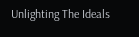Unlighting The Ideals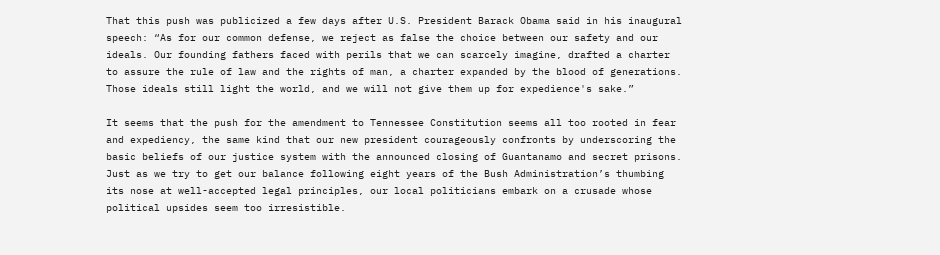That this push was publicized a few days after U.S. President Barack Obama said in his inaugural speech: “As for our common defense, we reject as false the choice between our safety and our ideals. Our founding fathers faced with perils that we can scarcely imagine, drafted a charter to assure the rule of law and the rights of man, a charter expanded by the blood of generations. Those ideals still light the world, and we will not give them up for expedience's sake.”

It seems that the push for the amendment to Tennessee Constitution seems all too rooted in fear and expediency, the same kind that our new president courageously confronts by underscoring the basic beliefs of our justice system with the announced closing of Guantanamo and secret prisons. Just as we try to get our balance following eight years of the Bush Administration’s thumbing its nose at well-accepted legal principles, our local politicians embark on a crusade whose political upsides seem too irresistible.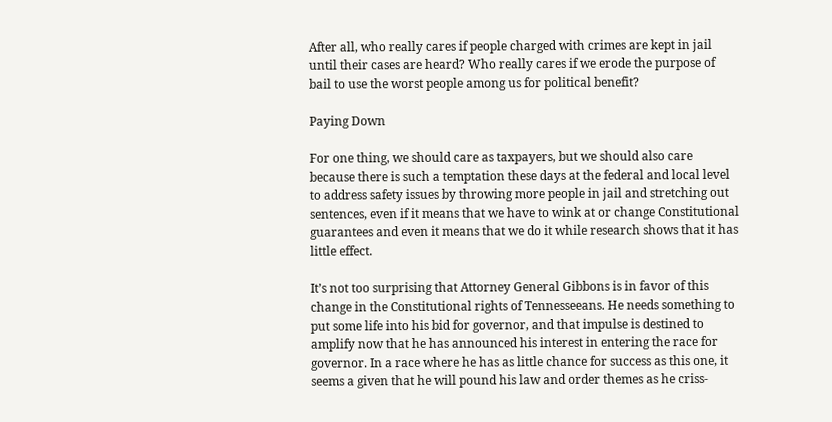After all, who really cares if people charged with crimes are kept in jail until their cases are heard? Who really cares if we erode the purpose of bail to use the worst people among us for political benefit?

Paying Down

For one thing, we should care as taxpayers, but we should also care because there is such a temptation these days at the federal and local level to address safety issues by throwing more people in jail and stretching out sentences, even if it means that we have to wink at or change Constitutional guarantees and even it means that we do it while research shows that it has little effect.

It’s not too surprising that Attorney General Gibbons is in favor of this change in the Constitutional rights of Tennesseeans. He needs something to put some life into his bid for governor, and that impulse is destined to amplify now that he has announced his interest in entering the race for governor. In a race where he has as little chance for success as this one, it seems a given that he will pound his law and order themes as he criss-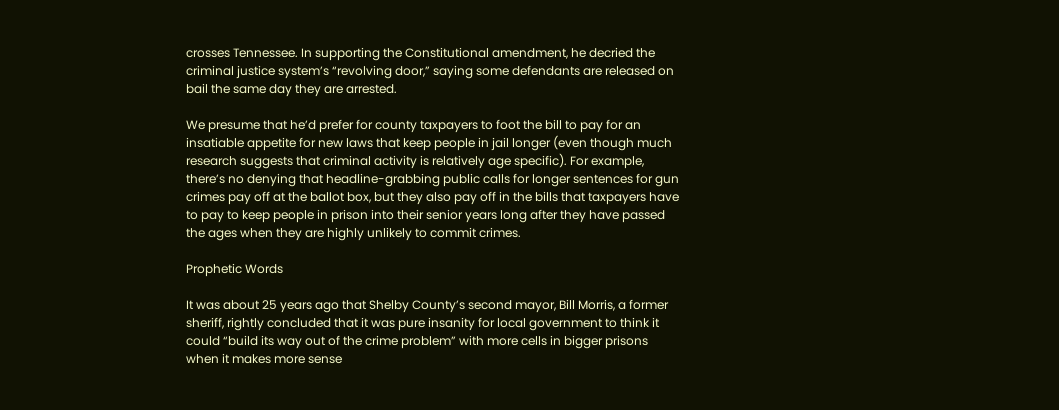crosses Tennessee. In supporting the Constitutional amendment, he decried the criminal justice system’s “revolving door,” saying some defendants are released on bail the same day they are arrested.

We presume that he’d prefer for county taxpayers to foot the bill to pay for an insatiable appetite for new laws that keep people in jail longer (even though much research suggests that criminal activity is relatively age specific). For example, there’s no denying that headline-grabbing public calls for longer sentences for gun crimes pay off at the ballot box, but they also pay off in the bills that taxpayers have to pay to keep people in prison into their senior years long after they have passed the ages when they are highly unlikely to commit crimes.

Prophetic Words

It was about 25 years ago that Shelby County’s second mayor, Bill Morris, a former sheriff, rightly concluded that it was pure insanity for local government to think it could “build its way out of the crime problem” with more cells in bigger prisons when it makes more sense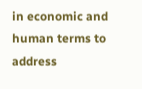in economic and human terms to address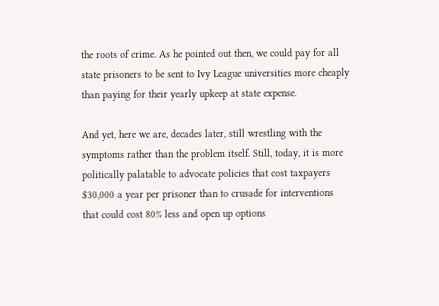the roots of crime. As he pointed out then, we could pay for all state prisoners to be sent to Ivy League universities more cheaply than paying for their yearly upkeep at state expense.

And yet, here we are, decades later, still wrestling with the symptoms rather than the problem itself. Still, today, it is more politically palatable to advocate policies that cost taxpayers $30,000 a year per prisoner than to crusade for interventions that could cost 80% less and open up options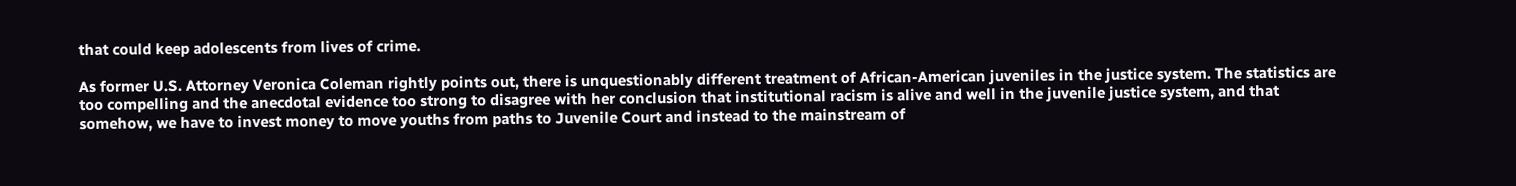that could keep adolescents from lives of crime.

As former U.S. Attorney Veronica Coleman rightly points out, there is unquestionably different treatment of African-American juveniles in the justice system. The statistics are too compelling and the anecdotal evidence too strong to disagree with her conclusion that institutional racism is alive and well in the juvenile justice system, and that somehow, we have to invest money to move youths from paths to Juvenile Court and instead to the mainstream of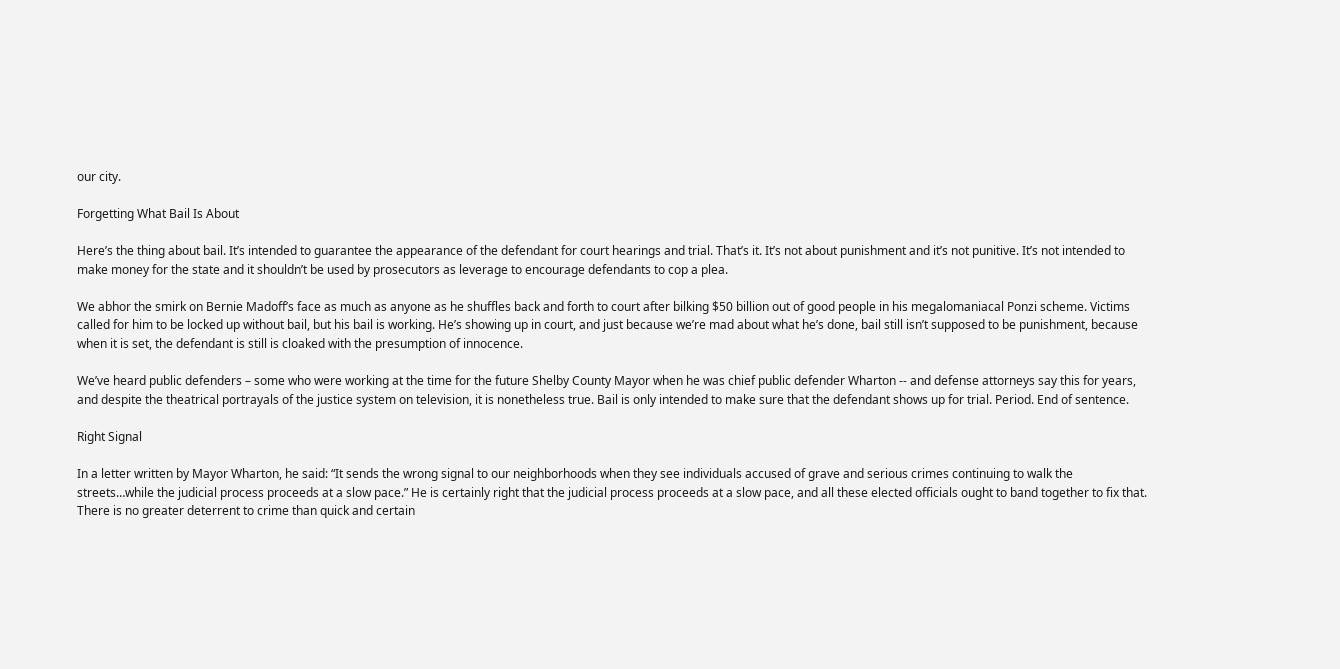our city.

Forgetting What Bail Is About

Here’s the thing about bail. It’s intended to guarantee the appearance of the defendant for court hearings and trial. That’s it. It’s not about punishment and it’s not punitive. It’s not intended to make money for the state and it shouldn’t be used by prosecutors as leverage to encourage defendants to cop a plea.

We abhor the smirk on Bernie Madoff’s face as much as anyone as he shuffles back and forth to court after bilking $50 billion out of good people in his megalomaniacal Ponzi scheme. Victims called for him to be locked up without bail, but his bail is working. He’s showing up in court, and just because we’re mad about what he’s done, bail still isn’t supposed to be punishment, because when it is set, the defendant is still is cloaked with the presumption of innocence.

We’ve heard public defenders – some who were working at the time for the future Shelby County Mayor when he was chief public defender Wharton -- and defense attorneys say this for years, and despite the theatrical portrayals of the justice system on television, it is nonetheless true. Bail is only intended to make sure that the defendant shows up for trial. Period. End of sentence.

Right Signal

In a letter written by Mayor Wharton, he said: “It sends the wrong signal to our neighborhoods when they see individuals accused of grave and serious crimes continuing to walk the streets…while the judicial process proceeds at a slow pace.” He is certainly right that the judicial process proceeds at a slow pace, and all these elected officials ought to band together to fix that. There is no greater deterrent to crime than quick and certain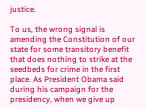justice.

To us, the wrong signal is amending the Constitution of our state for some transitory benefit that does nothing to strike at the seedbeds for crime in the first place. As President Obama said during his campaign for the presidency, when we give up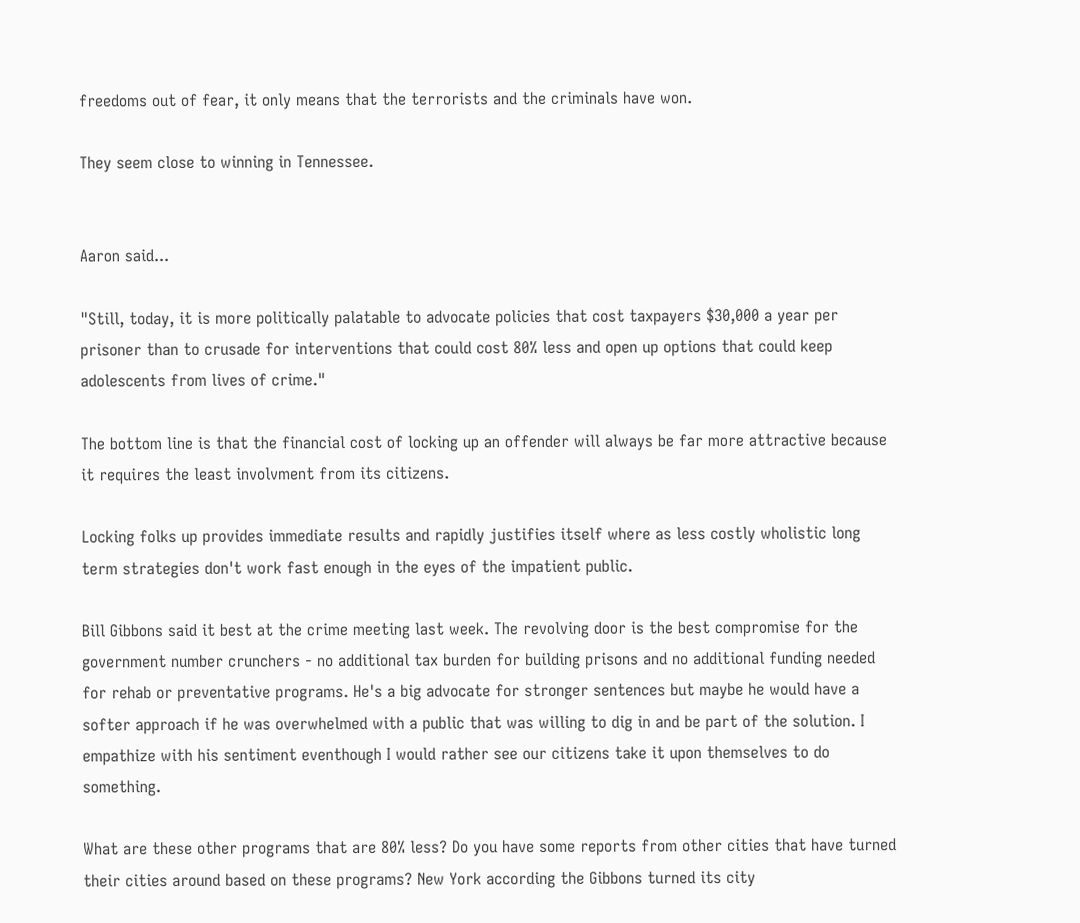freedoms out of fear, it only means that the terrorists and the criminals have won.

They seem close to winning in Tennessee.


Aaron said...

"Still, today, it is more politically palatable to advocate policies that cost taxpayers $30,000 a year per prisoner than to crusade for interventions that could cost 80% less and open up options that could keep adolescents from lives of crime."

The bottom line is that the financial cost of locking up an offender will always be far more attractive because it requires the least involvment from its citizens.

Locking folks up provides immediate results and rapidly justifies itself where as less costly wholistic long term strategies don't work fast enough in the eyes of the impatient public.

Bill Gibbons said it best at the crime meeting last week. The revolving door is the best compromise for the government number crunchers - no additional tax burden for building prisons and no additional funding needed for rehab or preventative programs. He's a big advocate for stronger sentences but maybe he would have a softer approach if he was overwhelmed with a public that was willing to dig in and be part of the solution. I empathize with his sentiment eventhough I would rather see our citizens take it upon themselves to do something.

What are these other programs that are 80% less? Do you have some reports from other cities that have turned their cities around based on these programs? New York according the Gibbons turned its city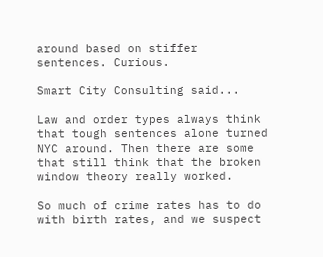around based on stiffer sentences. Curious.

Smart City Consulting said...

Law and order types always think that tough sentences alone turned NYC around. Then there are some that still think that the broken window theory really worked.

So much of crime rates has to do with birth rates, and we suspect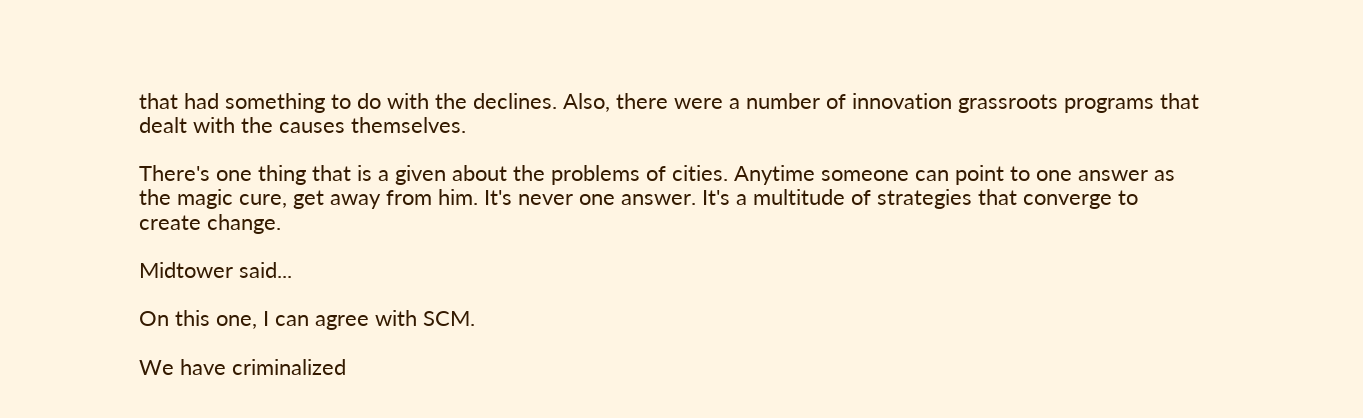that had something to do with the declines. Also, there were a number of innovation grassroots programs that dealt with the causes themselves.

There's one thing that is a given about the problems of cities. Anytime someone can point to one answer as the magic cure, get away from him. It's never one answer. It's a multitude of strategies that converge to create change.

Midtower said...

On this one, I can agree with SCM.

We have criminalized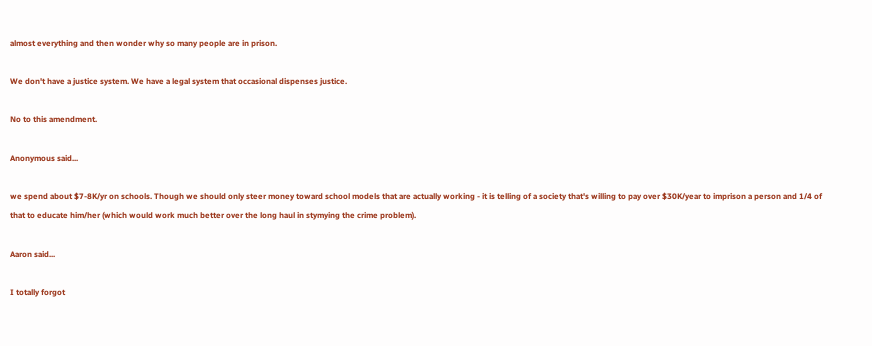almost everything and then wonder why so many people are in prison.

We don't have a justice system. We have a legal system that occasional dispenses justice.

No to this amendment.

Anonymous said...

we spend about $7-8K/yr on schools. Though we should only steer money toward school models that are actually working - it is telling of a society that's willing to pay over $30K/year to imprison a person and 1/4 of that to educate him/her (which would work much better over the long haul in stymying the crime problem).

Aaron said...

I totally forgot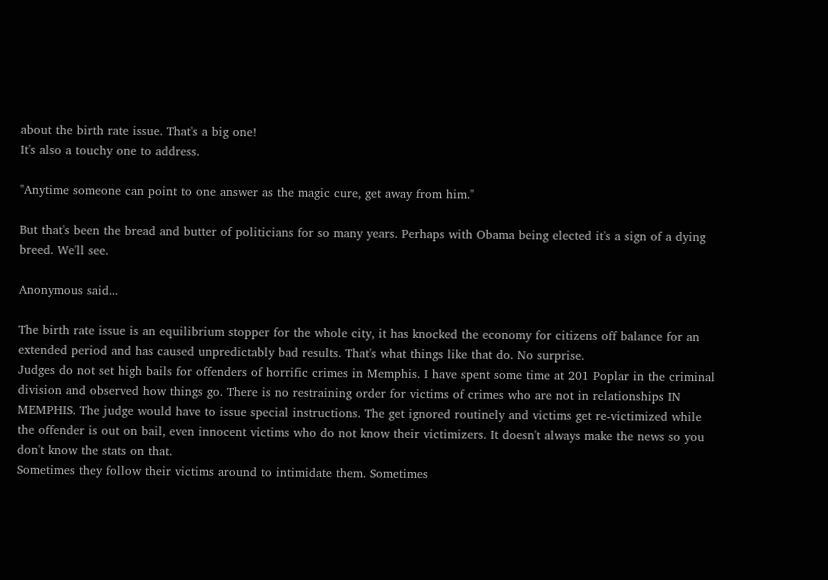about the birth rate issue. That's a big one!
It's also a touchy one to address.

"Anytime someone can point to one answer as the magic cure, get away from him."

But that's been the bread and butter of politicians for so many years. Perhaps with Obama being elected it's a sign of a dying breed. We'll see.

Anonymous said...

The birth rate issue is an equilibrium stopper for the whole city, it has knocked the economy for citizens off balance for an extended period and has caused unpredictably bad results. That's what things like that do. No surprise.
Judges do not set high bails for offenders of horrific crimes in Memphis. I have spent some time at 201 Poplar in the criminal division and observed how things go. There is no restraining order for victims of crimes who are not in relationships IN MEMPHIS. The judge would have to issue special instructions. The get ignored routinely and victims get re-victimized while the offender is out on bail, even innocent victims who do not know their victimizers. It doesn't always make the news so you don't know the stats on that.
Sometimes they follow their victims around to intimidate them. Sometimes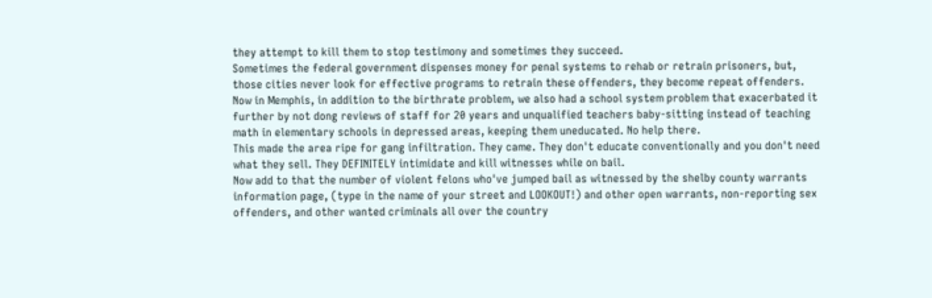they attempt to kill them to stop testimony and sometimes they succeed.
Sometimes the federal government dispenses money for penal systems to rehab or retrain prisoners, but, those cities never look for effective programs to retrain these offenders, they become repeat offenders.
Now in Memphis, in addition to the birthrate problem, we also had a school system problem that exacerbated it further by not dong reviews of staff for 20 years and unqualified teachers baby-sitting instead of teaching math in elementary schools in depressed areas, keeping them uneducated. No help there.
This made the area ripe for gang infiltration. They came. They don't educate conventionally and you don't need what they sell. They DEFINITELY intimidate and kill witnesses while on bail.
Now add to that the number of violent felons who've jumped bail as witnessed by the shelby county warrants information page, (type in the name of your street and LOOKOUT!) and other open warrants, non-reporting sex offenders, and other wanted criminals all over the country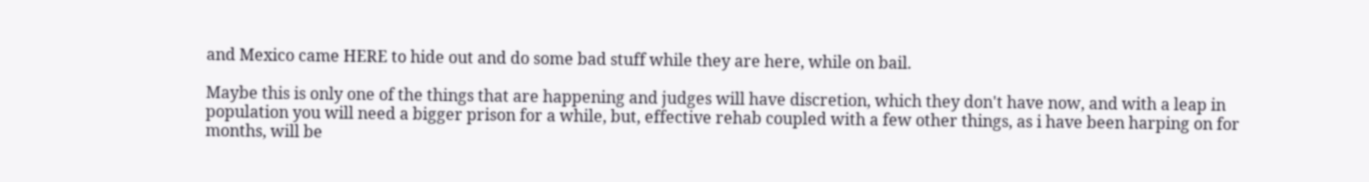and Mexico came HERE to hide out and do some bad stuff while they are here, while on bail.

Maybe this is only one of the things that are happening and judges will have discretion, which they don't have now, and with a leap in population you will need a bigger prison for a while, but, effective rehab coupled with a few other things, as i have been harping on for months, will be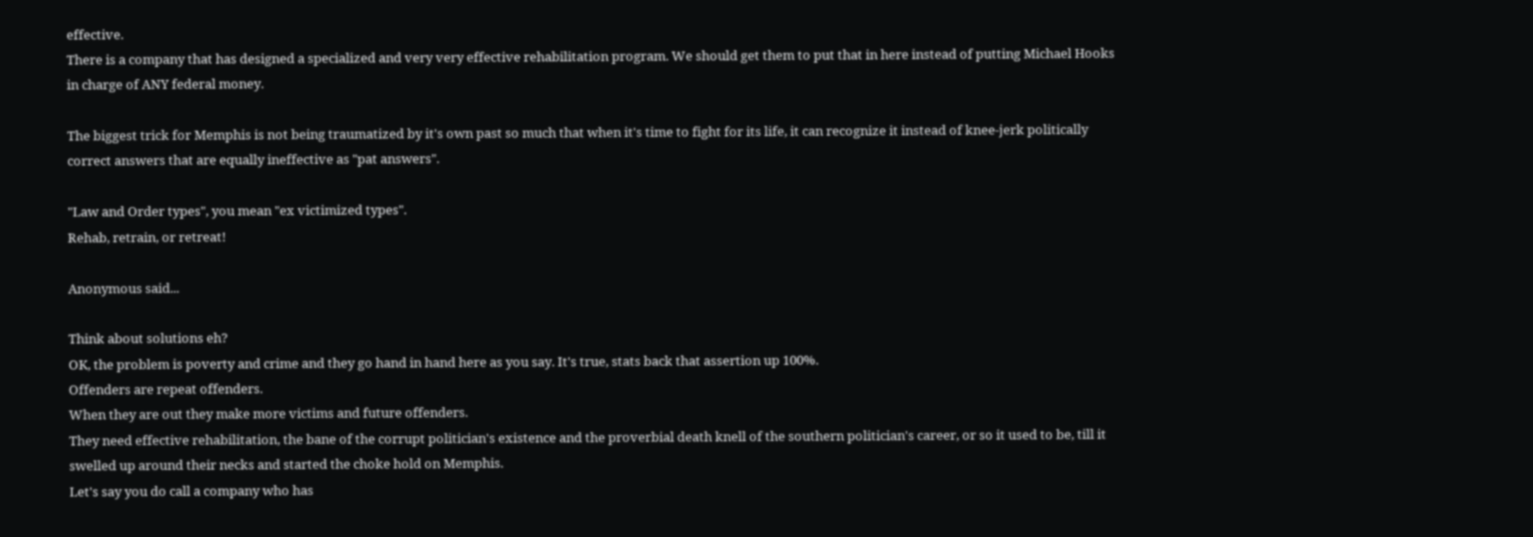effective.
There is a company that has designed a specialized and very very effective rehabilitation program. We should get them to put that in here instead of putting Michael Hooks in charge of ANY federal money.

The biggest trick for Memphis is not being traumatized by it's own past so much that when it's time to fight for its life, it can recognize it instead of knee-jerk politically correct answers that are equally ineffective as "pat answers".

"Law and Order types", you mean "ex victimized types".
Rehab, retrain, or retreat!

Anonymous said...

Think about solutions eh?
OK, the problem is poverty and crime and they go hand in hand here as you say. It's true, stats back that assertion up 100%.
Offenders are repeat offenders.
When they are out they make more victims and future offenders.
They need effective rehabilitation, the bane of the corrupt politician's existence and the proverbial death knell of the southern politician's career, or so it used to be, till it swelled up around their necks and started the choke hold on Memphis.
Let's say you do call a company who has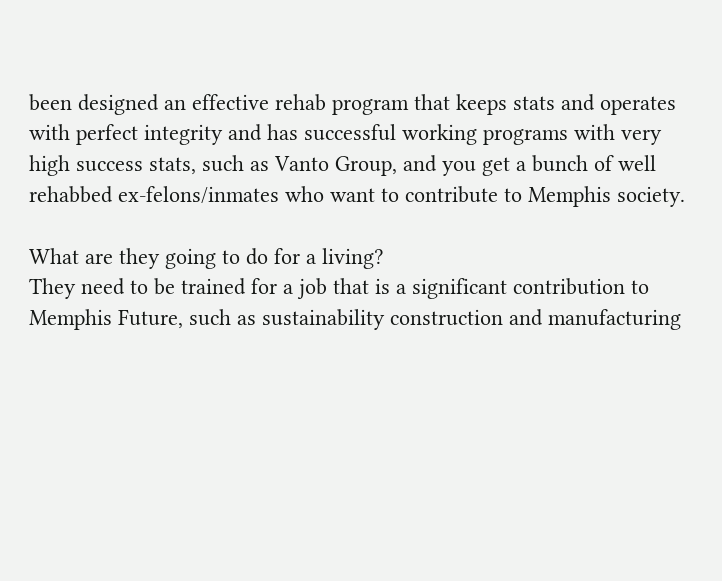been designed an effective rehab program that keeps stats and operates with perfect integrity and has successful working programs with very high success stats, such as Vanto Group, and you get a bunch of well rehabbed ex-felons/inmates who want to contribute to Memphis society.

What are they going to do for a living?
They need to be trained for a job that is a significant contribution to Memphis Future, such as sustainability construction and manufacturing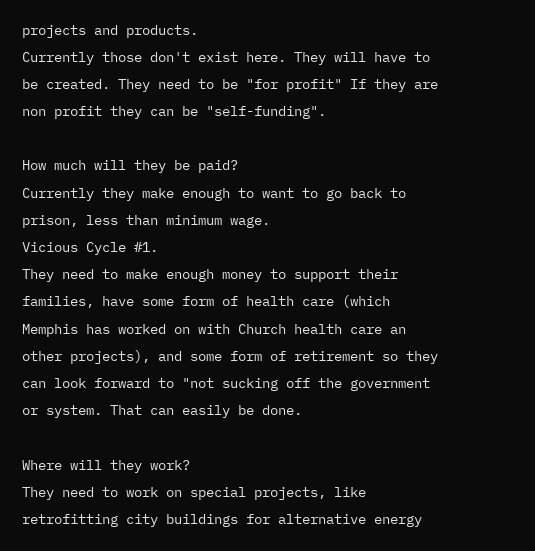projects and products.
Currently those don't exist here. They will have to be created. They need to be "for profit" If they are non profit they can be "self-funding".

How much will they be paid?
Currently they make enough to want to go back to prison, less than minimum wage.
Vicious Cycle #1.
They need to make enough money to support their families, have some form of health care (which Memphis has worked on with Church health care an other projects), and some form of retirement so they can look forward to "not sucking off the government or system. That can easily be done.

Where will they work?
They need to work on special projects, like retrofitting city buildings for alternative energy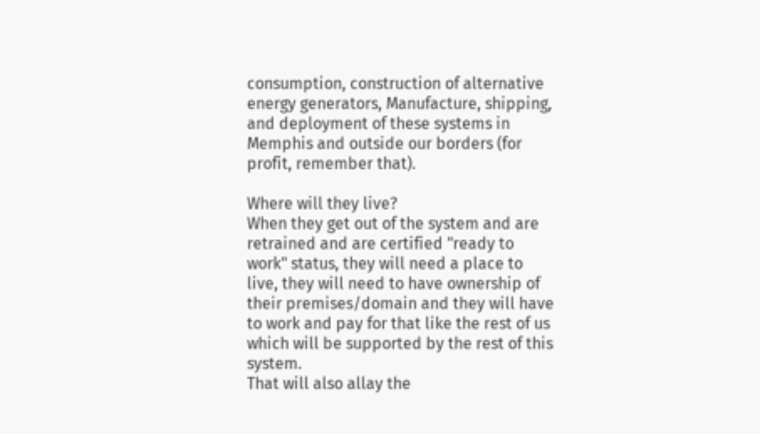consumption, construction of alternative energy generators, Manufacture, shipping, and deployment of these systems in Memphis and outside our borders (for profit, remember that).

Where will they live?
When they get out of the system and are retrained and are certified "ready to work" status, they will need a place to live, they will need to have ownership of their premises/domain and they will have to work and pay for that like the rest of us which will be supported by the rest of this system.
That will also allay the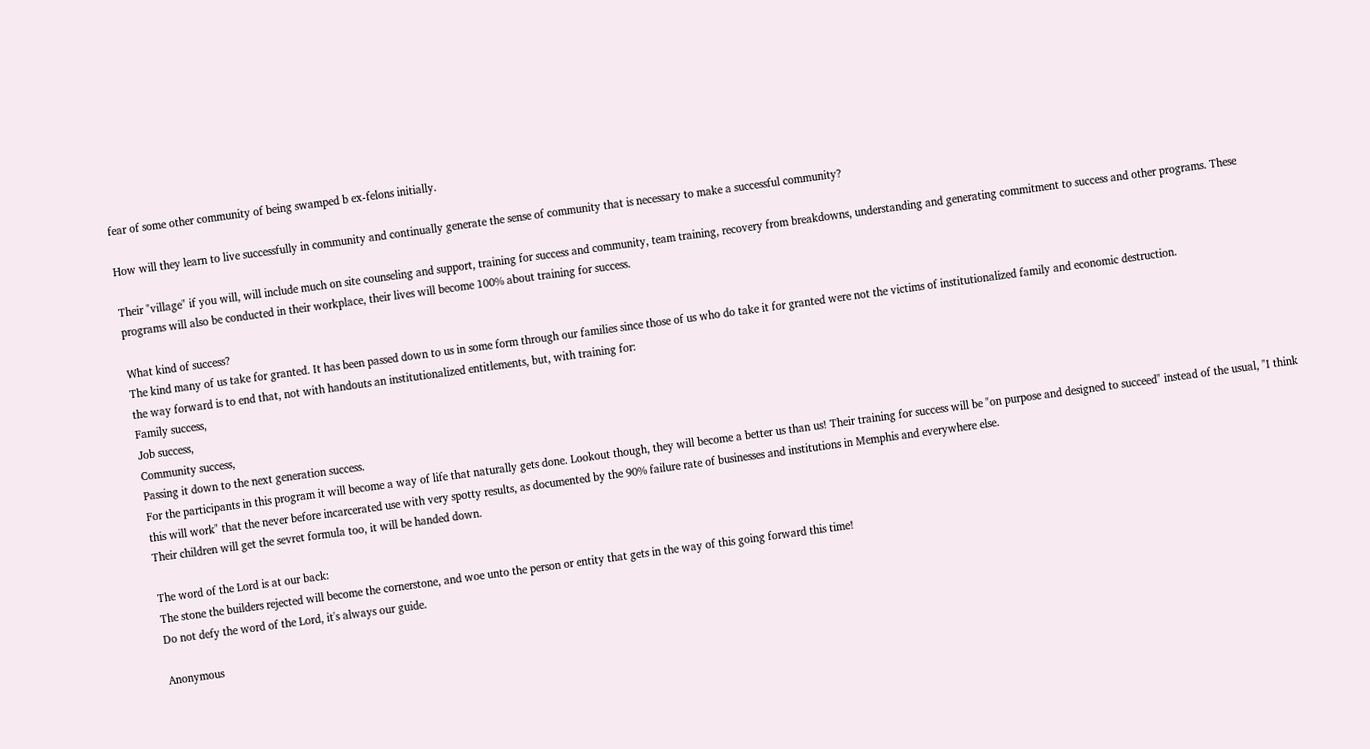fear of some other community of being swamped b ex-felons initially.

How will they learn to live successfully in community and continually generate the sense of community that is necessary to make a successful community?

Their "village" if you will, will include much on site counseling and support, training for success and community, team training, recovery from breakdowns, understanding and generating commitment to success and other programs. These programs will also be conducted in their workplace, their lives will become 100% about training for success.

What kind of success?
The kind many of us take for granted. It has been passed down to us in some form through our families since those of us who do take it for granted were not the victims of institutionalized family and economic destruction.
the way forward is to end that, not with handouts an institutionalized entitlements, but, with training for:
Family success,
Job success,
Community success,
Passing it down to the next generation success.
For the participants in this program it will become a way of life that naturally gets done. Lookout though, they will become a better us than us! Their training for success will be "on purpose and designed to succeed" instead of the usual, "I think this will work" that the never before incarcerated use with very spotty results, as documented by the 90% failure rate of businesses and institutions in Memphis and everywhere else.
Their children will get the sevret formula too, it will be handed down.

The word of the Lord is at our back:
The stone the builders rejected will become the cornerstone, and woe unto the person or entity that gets in the way of this going forward this time!
Do not defy the word of the Lord, it's always our guide.

Anonymous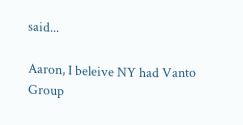said...

Aaron, I beleive NY had Vanto Group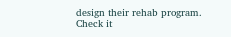design their rehab program.
Check it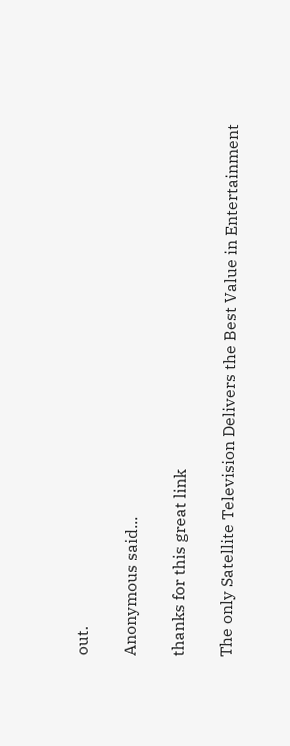out.

Anonymous said...

thanks for this great link

The only Satellite Television Delivers the Best Value in Entertainment